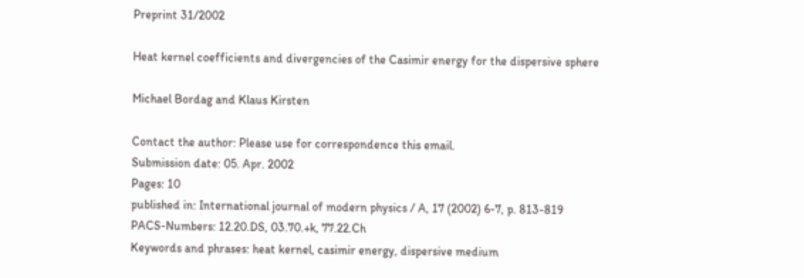Preprint 31/2002

Heat kernel coefficients and divergencies of the Casimir energy for the dispersive sphere

Michael Bordag and Klaus Kirsten

Contact the author: Please use for correspondence this email.
Submission date: 05. Apr. 2002
Pages: 10
published in: International journal of modern physics / A, 17 (2002) 6-7, p. 813-819
PACS-Numbers: 12.20.DS, 03.70.+k, 77.22.Ch
Keywords and phrases: heat kernel, casimir energy, dispersive medium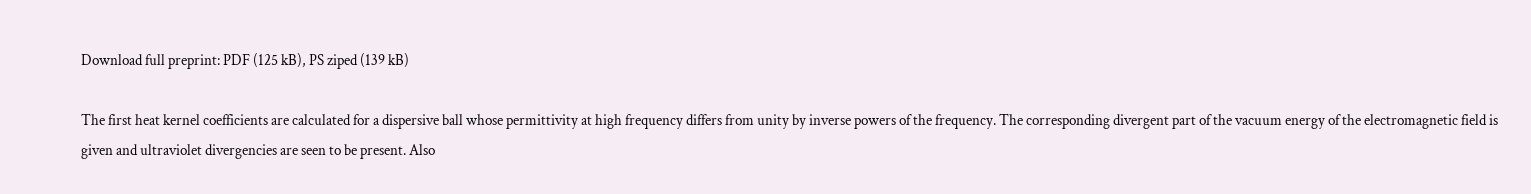Download full preprint: PDF (125 kB), PS ziped (139 kB)

The first heat kernel coefficients are calculated for a dispersive ball whose permittivity at high frequency differs from unity by inverse powers of the frequency. The corresponding divergent part of the vacuum energy of the electromagnetic field is given and ultraviolet divergencies are seen to be present. Also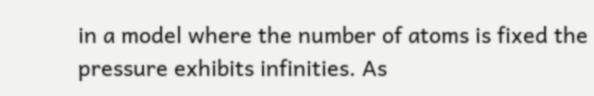in a model where the number of atoms is fixed the pressure exhibits infinities. As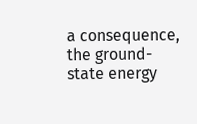a consequence, the ground-state energy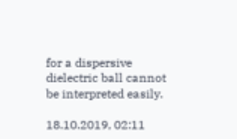for a dispersive dielectric ball cannot be interpreted easily.

18.10.2019, 02:11